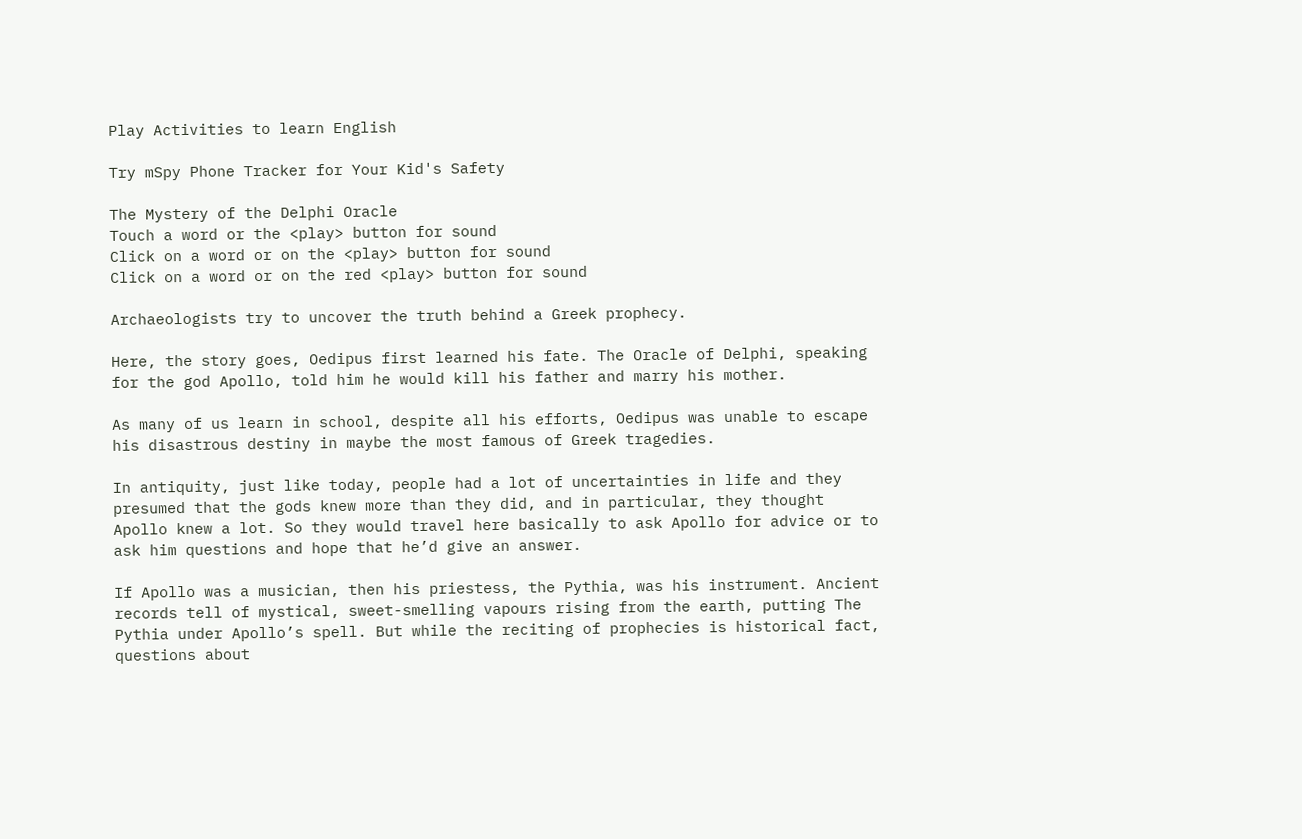Play Activities to learn English

Try mSpy Phone Tracker for Your Kid's Safety

The Mystery of the Delphi Oracle
Touch a word or the <play> button for sound
Click on a word or on the <play> button for sound
Click on a word or on the red <play> button for sound

Archaeologists try to uncover the truth behind a Greek prophecy.

Here, the story goes, Oedipus first learned his fate. The Oracle of Delphi, speaking for the god Apollo, told him he would kill his father and marry his mother.

As many of us learn in school, despite all his efforts, Oedipus was unable to escape his disastrous destiny in maybe the most famous of Greek tragedies.

In antiquity, just like today, people had a lot of uncertainties in life and they presumed that the gods knew more than they did, and in particular, they thought Apollo knew a lot. So they would travel here basically to ask Apollo for advice or to ask him questions and hope that he’d give an answer.

If Apollo was a musician, then his priestess, the Pythia, was his instrument. Ancient records tell of mystical, sweet-smelling vapours rising from the earth, putting The Pythia under Apollo’s spell. But while the reciting of prophecies is historical fact, questions about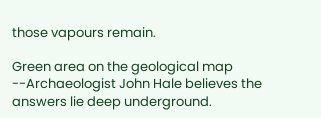those vapours remain.

Green area on the geological map --Archaeologist John Hale believes the answers lie deep underground.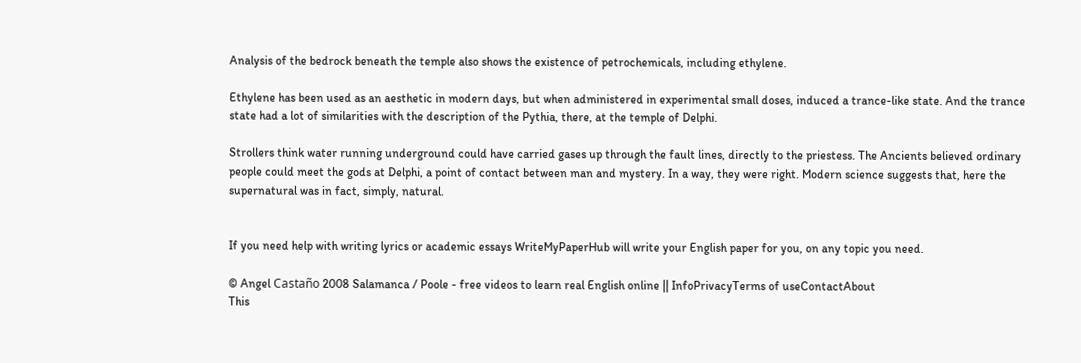Analysis of the bedrock beneath the temple also shows the existence of petrochemicals, including ethylene.

Ethylene has been used as an aesthetic in modern days, but when administered in experimental small doses, induced a trance-like state. And the trance state had a lot of similarities with the description of the Pythia, there, at the temple of Delphi.

Strollers think water running underground could have carried gases up through the fault lines, directly to the priestess. The Ancients believed ordinary people could meet the gods at Delphi, a point of contact between man and mystery. In a way, they were right. Modern science suggests that, here the supernatural was in fact, simply, natural.


If you need help with writing lyrics or academic essays WriteMyPaperHub will write your English paper for you, on any topic you need.

© Angel Castaño 2008 Salamanca / Poole - free videos to learn real English online || InfoPrivacyTerms of useContactAbout
This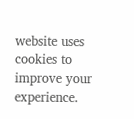website uses cookies to improve your experience.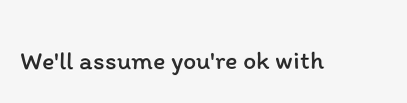We'll assume you're ok with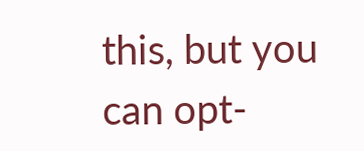this, but you can opt-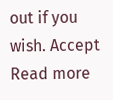out if you wish. Accept Read more